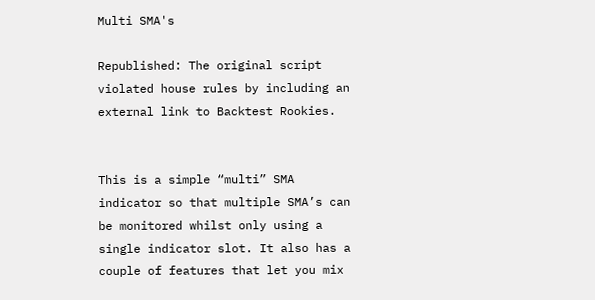Multi SMA's

Republished: The original script violated house rules by including an external link to Backtest Rookies.


This is a simple “multi” SMA indicator so that multiple SMA’s can be monitored whilst only using a single indicator slot. It also has a couple of features that let you mix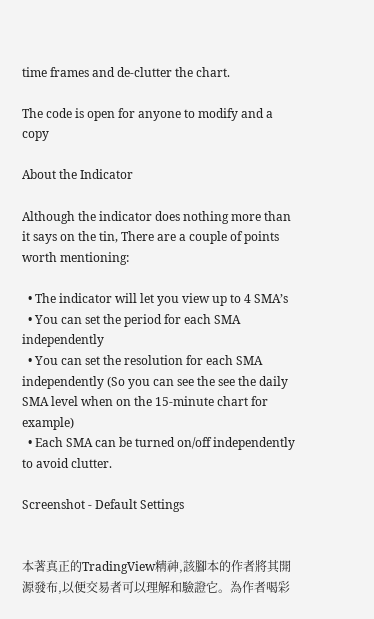time frames and de-clutter the chart.

The code is open for anyone to modify and a copy

About the Indicator

Although the indicator does nothing more than it says on the tin, There are a couple of points worth mentioning:

  • The indicator will let you view up to 4 SMA’s
  • You can set the period for each SMA independently
  • You can set the resolution for each SMA independently (So you can see the see the daily SMA level when on the 15-minute chart for example)
  • Each SMA can be turned on/off independently to avoid clutter.

Screenshot - Default Settings


本著真正的TradingView精神,該腳本的作者將其開源發布,以便交易者可以理解和驗證它。為作者喝彩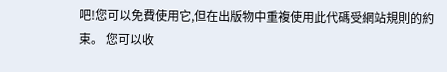吧!您可以免費使用它,但在出版物中重複使用此代碼受網站規則的約束。 您可以收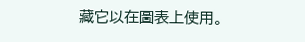藏它以在圖表上使用。